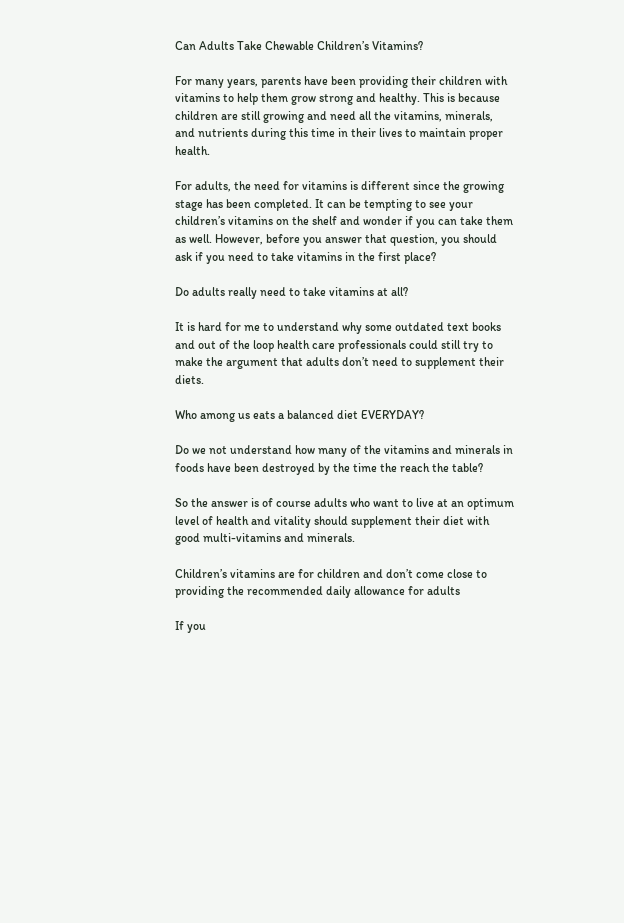Can Adults Take Chewable Children’s Vitamins?

For many years, parents have been providing their children with vitamins to help them grow strong and healthy. This is because children are still growing and need all the vitamins, minerals, and nutrients during this time in their lives to maintain proper health.

For adults, the need for vitamins is different since the growing stage has been completed. It can be tempting to see your children’s vitamins on the shelf and wonder if you can take them as well. However, before you answer that question, you should ask if you need to take vitamins in the first place?

Do adults really need to take vitamins at all?

It is hard for me to understand why some outdated text books and out of the loop health care professionals could still try to make the argument that adults don’t need to supplement their diets.

Who among us eats a balanced diet EVERYDAY?

Do we not understand how many of the vitamins and minerals in foods have been destroyed by the time the reach the table?

So the answer is of course adults who want to live at an optimum level of health and vitality should supplement their diet with good multi-vitamins and minerals.

Children’s vitamins are for children and don’t come close to providing the recommended daily allowance for adults

If you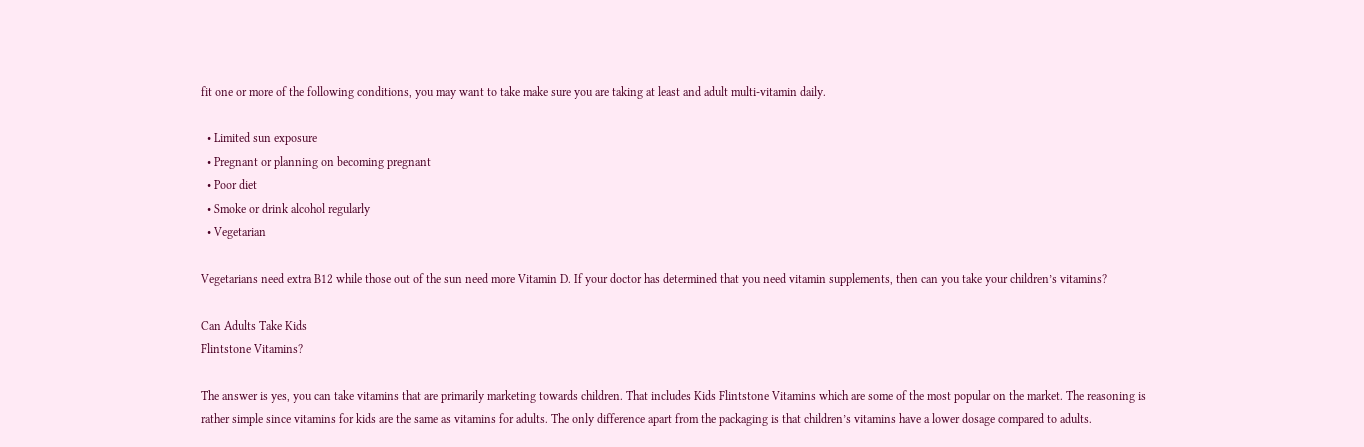fit one or more of the following conditions, you may want to take make sure you are taking at least and adult multi-vitamin daily.

  • Limited sun exposure
  • Pregnant or planning on becoming pregnant
  • Poor diet
  • Smoke or drink alcohol regularly
  • Vegetarian

Vegetarians need extra B12 while those out of the sun need more Vitamin D. If your doctor has determined that you need vitamin supplements, then can you take your children’s vitamins?

Can Adults Take Kids
Flintstone Vitamins?

The answer is yes, you can take vitamins that are primarily marketing towards children. That includes Kids Flintstone Vitamins which are some of the most popular on the market. The reasoning is rather simple since vitamins for kids are the same as vitamins for adults. The only difference apart from the packaging is that children’s vitamins have a lower dosage compared to adults.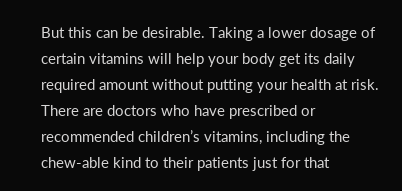But this can be desirable. Taking a lower dosage of certain vitamins will help your body get its daily required amount without putting your health at risk. There are doctors who have prescribed or recommended children’s vitamins, including the chew-able kind to their patients just for that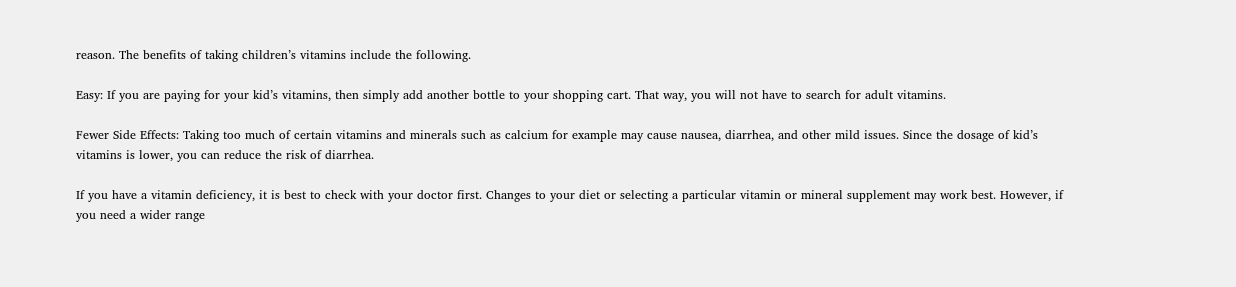reason. The benefits of taking children’s vitamins include the following.

Easy: If you are paying for your kid’s vitamins, then simply add another bottle to your shopping cart. That way, you will not have to search for adult vitamins.

Fewer Side Effects: Taking too much of certain vitamins and minerals such as calcium for example may cause nausea, diarrhea, and other mild issues. Since the dosage of kid’s vitamins is lower, you can reduce the risk of diarrhea.

If you have a vitamin deficiency, it is best to check with your doctor first. Changes to your diet or selecting a particular vitamin or mineral supplement may work best. However, if you need a wider range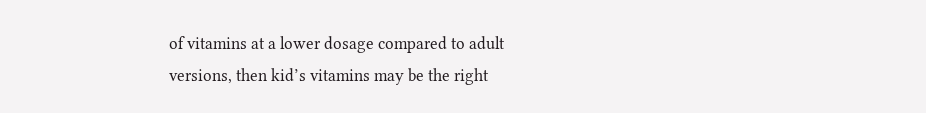of vitamins at a lower dosage compared to adult versions, then kid’s vitamins may be the right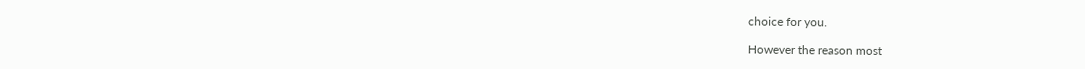choice for you.

However the reason most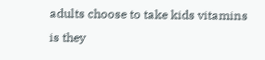adults choose to take kids vitamins is they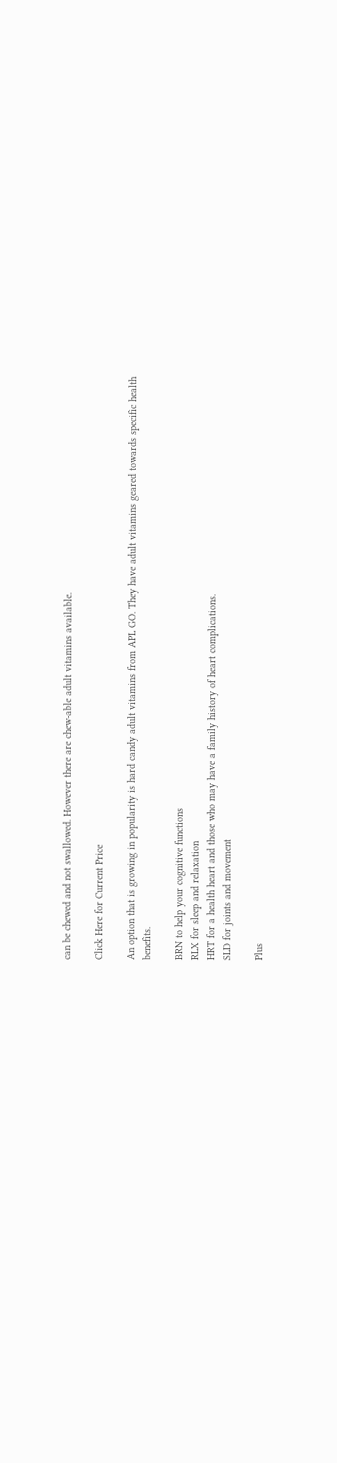can be chewed and not swallowed. However there are chew-able adult vitamins available.

Click Here for Current Price

An option that is growing in popularity is hard candy adult vitamins from APL GO. They have adult vitamins geared towards specific health benefits.

BRN to help your cognitive functions
RLX for sleep and relaxation
HRT for a health heart and those who may have a family history of heart complications.
SLD for joints and movement

Plus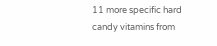11 more specific hard candy vitamins from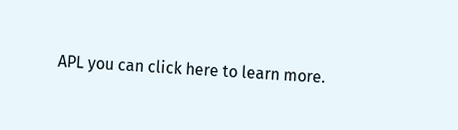APL you can click here to learn more.